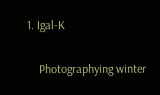1. Igal-K

    Photographying winter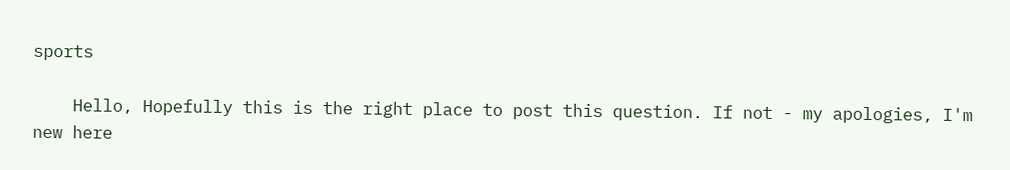sports

    Hello, Hopefully this is the right place to post this question. If not - my apologies, I'm new here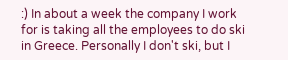:) In about a week the company I work for is taking all the employees to do ski in Greece. Personally I don't ski, but I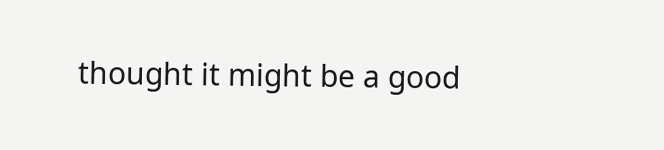thought it might be a good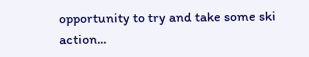opportunity to try and take some ski action...